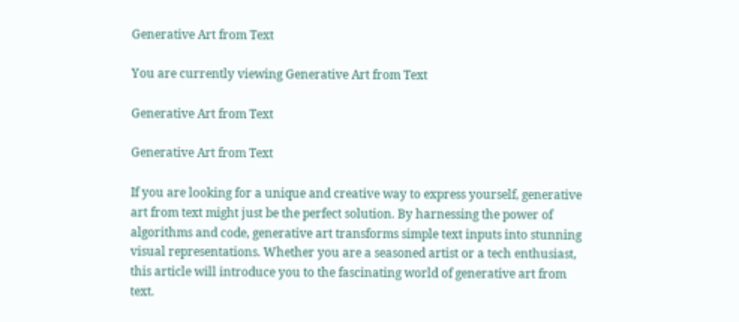Generative Art from Text

You are currently viewing Generative Art from Text

Generative Art from Text

Generative Art from Text

If you are looking for a unique and creative way to express yourself, generative art from text might just be the perfect solution. By harnessing the power of algorithms and code, generative art transforms simple text inputs into stunning visual representations. Whether you are a seasoned artist or a tech enthusiast, this article will introduce you to the fascinating world of generative art from text.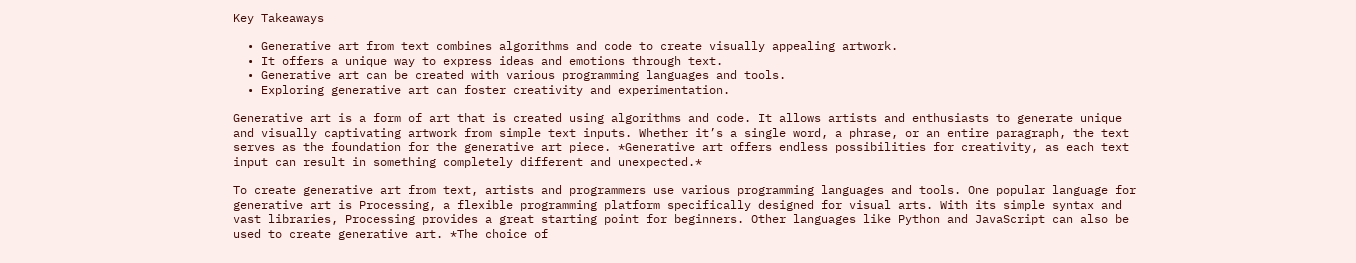Key Takeaways

  • Generative art from text combines algorithms and code to create visually appealing artwork.
  • It offers a unique way to express ideas and emotions through text.
  • Generative art can be created with various programming languages and tools.
  • Exploring generative art can foster creativity and experimentation.

Generative art is a form of art that is created using algorithms and code. It allows artists and enthusiasts to generate unique and visually captivating artwork from simple text inputs. Whether it’s a single word, a phrase, or an entire paragraph, the text serves as the foundation for the generative art piece. *Generative art offers endless possibilities for creativity, as each text input can result in something completely different and unexpected.*

To create generative art from text, artists and programmers use various programming languages and tools. One popular language for generative art is Processing, a flexible programming platform specifically designed for visual arts. With its simple syntax and vast libraries, Processing provides a great starting point for beginners. Other languages like Python and JavaScript can also be used to create generative art. *The choice of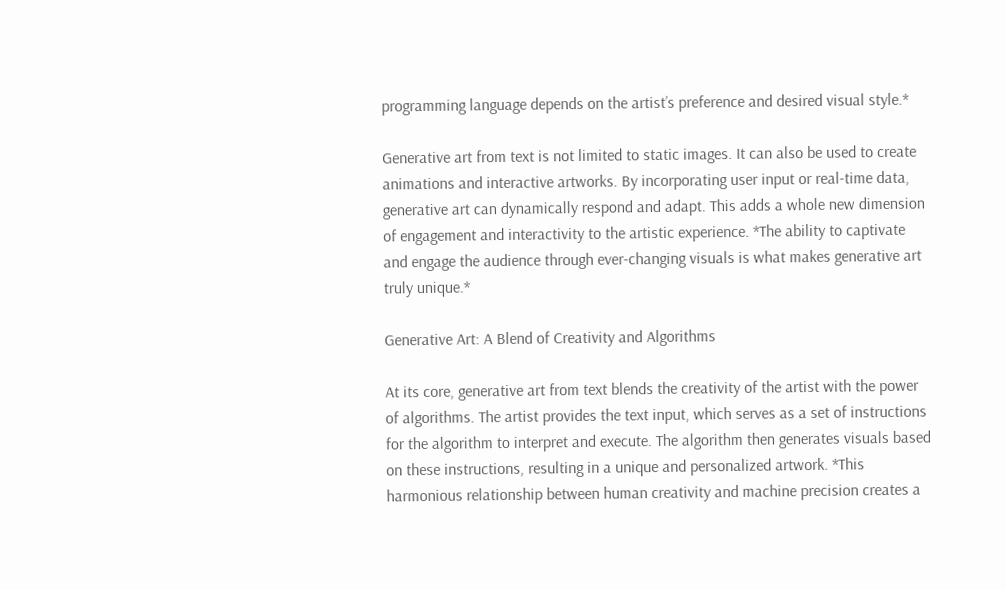programming language depends on the artist’s preference and desired visual style.*

Generative art from text is not limited to static images. It can also be used to create animations and interactive artworks. By incorporating user input or real-time data, generative art can dynamically respond and adapt. This adds a whole new dimension of engagement and interactivity to the artistic experience. *The ability to captivate and engage the audience through ever-changing visuals is what makes generative art truly unique.*

Generative Art: A Blend of Creativity and Algorithms

At its core, generative art from text blends the creativity of the artist with the power of algorithms. The artist provides the text input, which serves as a set of instructions for the algorithm to interpret and execute. The algorithm then generates visuals based on these instructions, resulting in a unique and personalized artwork. *This harmonious relationship between human creativity and machine precision creates a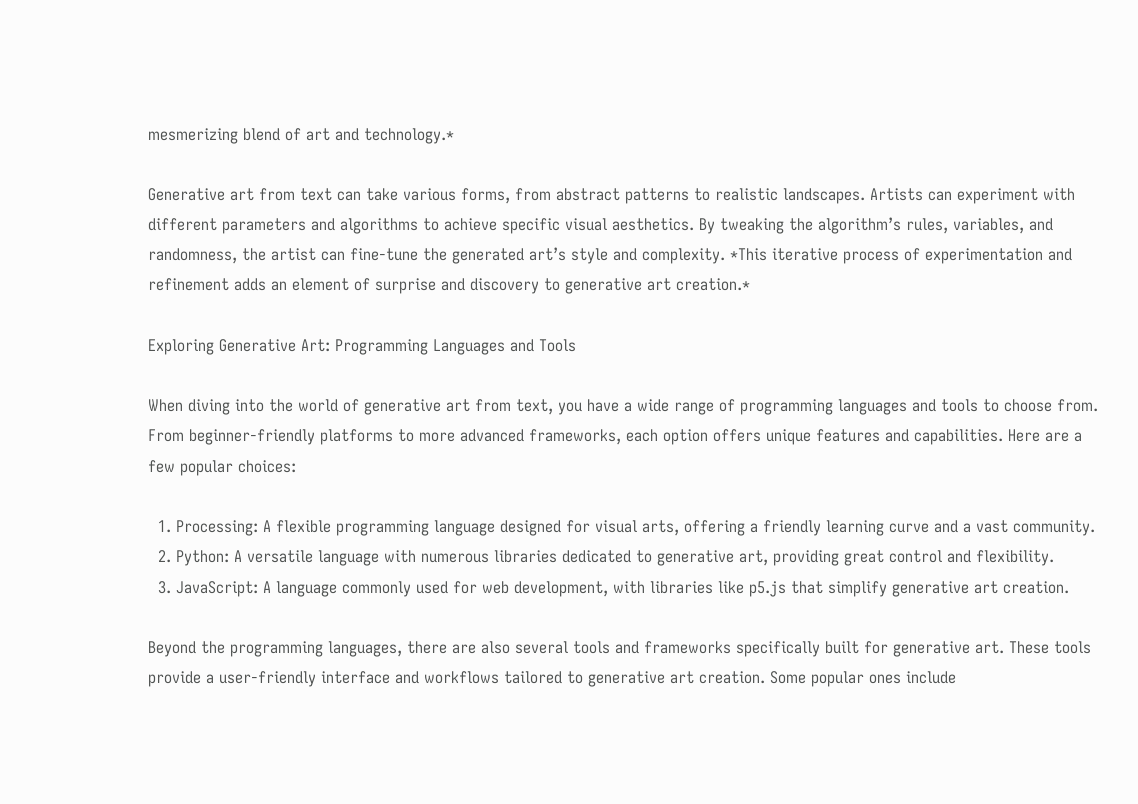mesmerizing blend of art and technology.*

Generative art from text can take various forms, from abstract patterns to realistic landscapes. Artists can experiment with different parameters and algorithms to achieve specific visual aesthetics. By tweaking the algorithm’s rules, variables, and randomness, the artist can fine-tune the generated art’s style and complexity. *This iterative process of experimentation and refinement adds an element of surprise and discovery to generative art creation.*

Exploring Generative Art: Programming Languages and Tools

When diving into the world of generative art from text, you have a wide range of programming languages and tools to choose from. From beginner-friendly platforms to more advanced frameworks, each option offers unique features and capabilities. Here are a few popular choices:

  1. Processing: A flexible programming language designed for visual arts, offering a friendly learning curve and a vast community.
  2. Python: A versatile language with numerous libraries dedicated to generative art, providing great control and flexibility.
  3. JavaScript: A language commonly used for web development, with libraries like p5.js that simplify generative art creation.

Beyond the programming languages, there are also several tools and frameworks specifically built for generative art. These tools provide a user-friendly interface and workflows tailored to generative art creation. Some popular ones include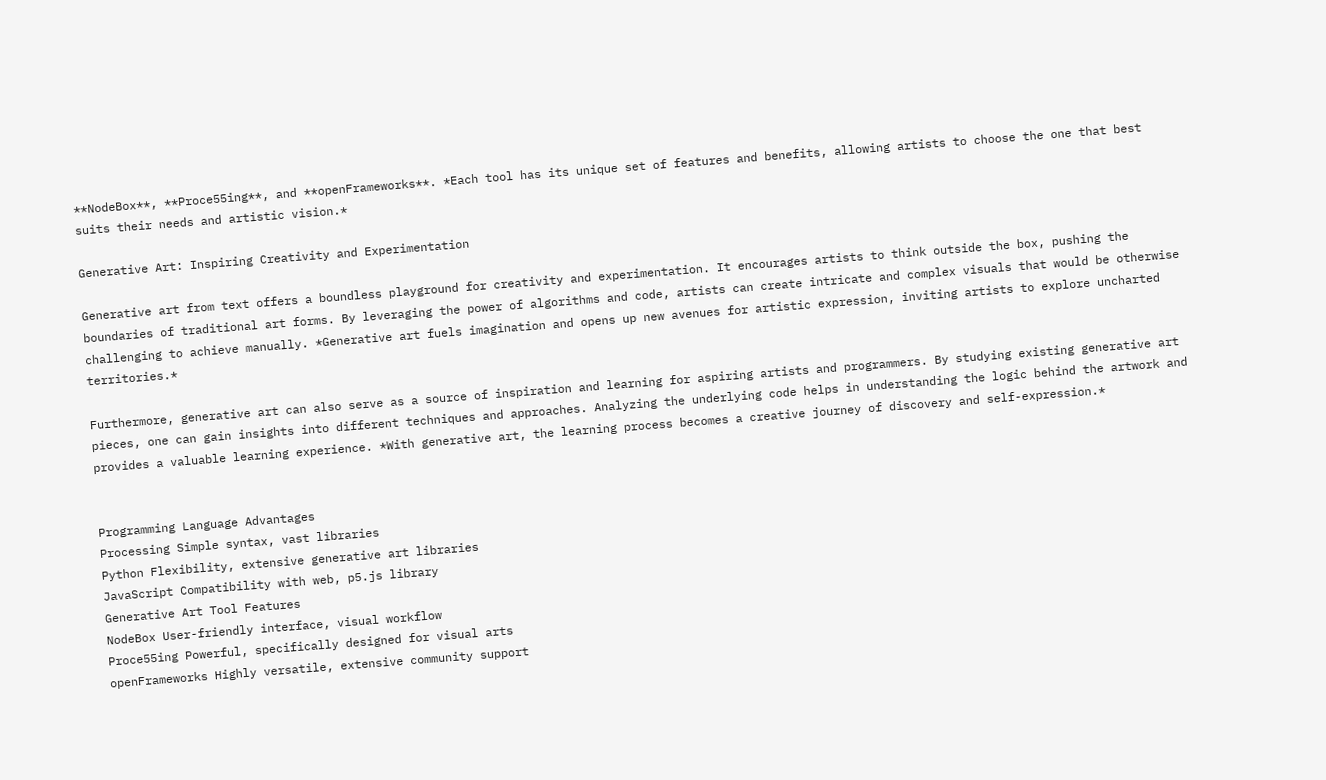**NodeBox**, **Proce55ing**, and **openFrameworks**. *Each tool has its unique set of features and benefits, allowing artists to choose the one that best suits their needs and artistic vision.*

Generative Art: Inspiring Creativity and Experimentation

Generative art from text offers a boundless playground for creativity and experimentation. It encourages artists to think outside the box, pushing the boundaries of traditional art forms. By leveraging the power of algorithms and code, artists can create intricate and complex visuals that would be otherwise challenging to achieve manually. *Generative art fuels imagination and opens up new avenues for artistic expression, inviting artists to explore uncharted territories.*

Furthermore, generative art can also serve as a source of inspiration and learning for aspiring artists and programmers. By studying existing generative art pieces, one can gain insights into different techniques and approaches. Analyzing the underlying code helps in understanding the logic behind the artwork and provides a valuable learning experience. *With generative art, the learning process becomes a creative journey of discovery and self-expression.*


Programming Language Advantages
Processing Simple syntax, vast libraries
Python Flexibility, extensive generative art libraries
JavaScript Compatibility with web, p5.js library
Generative Art Tool Features
NodeBox User-friendly interface, visual workflow
Proce55ing Powerful, specifically designed for visual arts
openFrameworks Highly versatile, extensive community support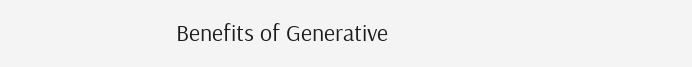Benefits of Generative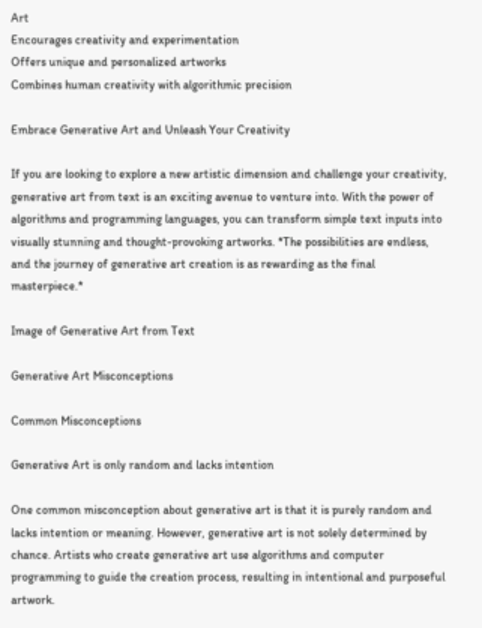Art
Encourages creativity and experimentation
Offers unique and personalized artworks
Combines human creativity with algorithmic precision

Embrace Generative Art and Unleash Your Creativity

If you are looking to explore a new artistic dimension and challenge your creativity, generative art from text is an exciting avenue to venture into. With the power of algorithms and programming languages, you can transform simple text inputs into visually stunning and thought-provoking artworks. *The possibilities are endless, and the journey of generative art creation is as rewarding as the final masterpiece.*

Image of Generative Art from Text

Generative Art Misconceptions

Common Misconceptions

Generative Art is only random and lacks intention

One common misconception about generative art is that it is purely random and lacks intention or meaning. However, generative art is not solely determined by chance. Artists who create generative art use algorithms and computer programming to guide the creation process, resulting in intentional and purposeful artwork.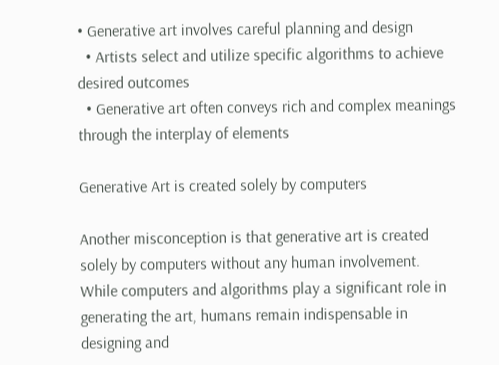• Generative art involves careful planning and design
  • Artists select and utilize specific algorithms to achieve desired outcomes
  • Generative art often conveys rich and complex meanings through the interplay of elements

Generative Art is created solely by computers

Another misconception is that generative art is created solely by computers without any human involvement. While computers and algorithms play a significant role in generating the art, humans remain indispensable in designing and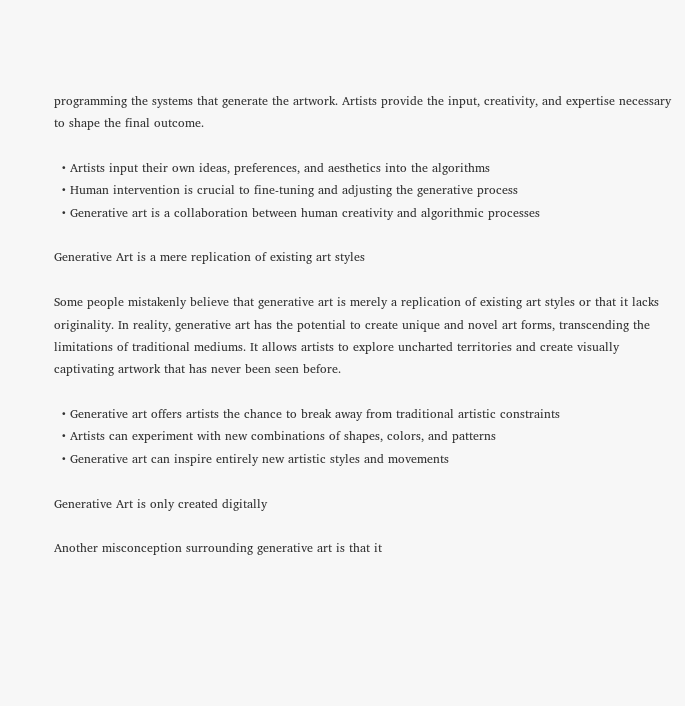programming the systems that generate the artwork. Artists provide the input, creativity, and expertise necessary to shape the final outcome.

  • Artists input their own ideas, preferences, and aesthetics into the algorithms
  • Human intervention is crucial to fine-tuning and adjusting the generative process
  • Generative art is a collaboration between human creativity and algorithmic processes

Generative Art is a mere replication of existing art styles

Some people mistakenly believe that generative art is merely a replication of existing art styles or that it lacks originality. In reality, generative art has the potential to create unique and novel art forms, transcending the limitations of traditional mediums. It allows artists to explore uncharted territories and create visually captivating artwork that has never been seen before.

  • Generative art offers artists the chance to break away from traditional artistic constraints
  • Artists can experiment with new combinations of shapes, colors, and patterns
  • Generative art can inspire entirely new artistic styles and movements

Generative Art is only created digitally

Another misconception surrounding generative art is that it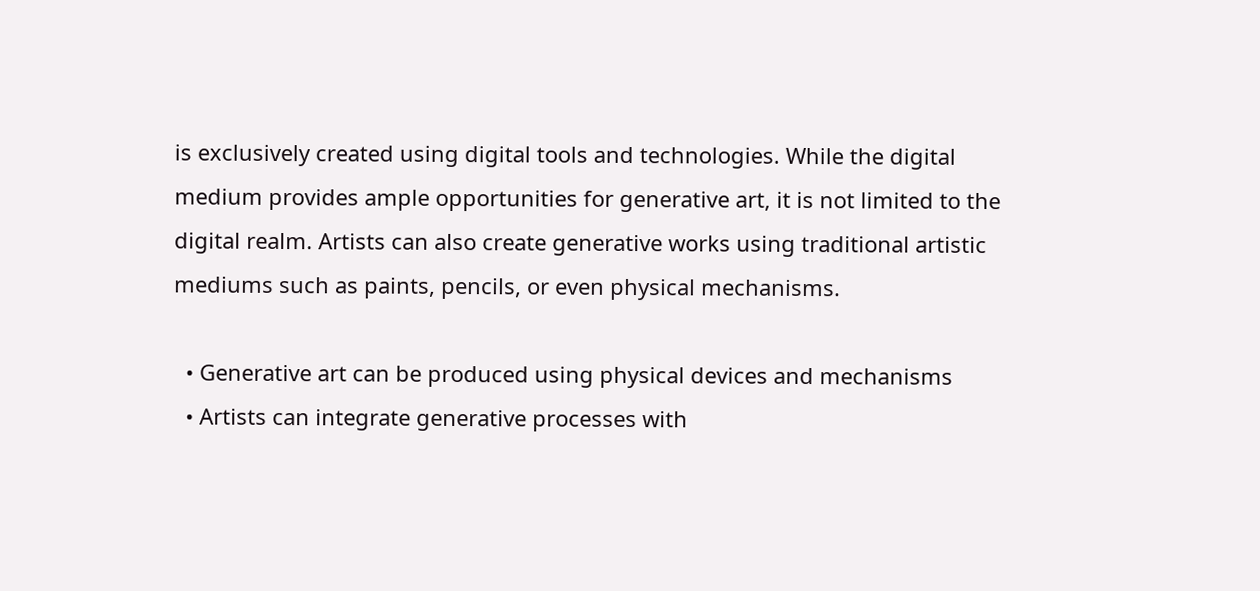is exclusively created using digital tools and technologies. While the digital medium provides ample opportunities for generative art, it is not limited to the digital realm. Artists can also create generative works using traditional artistic mediums such as paints, pencils, or even physical mechanisms.

  • Generative art can be produced using physical devices and mechanisms
  • Artists can integrate generative processes with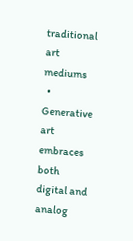traditional art mediums
  • Generative art embraces both digital and analog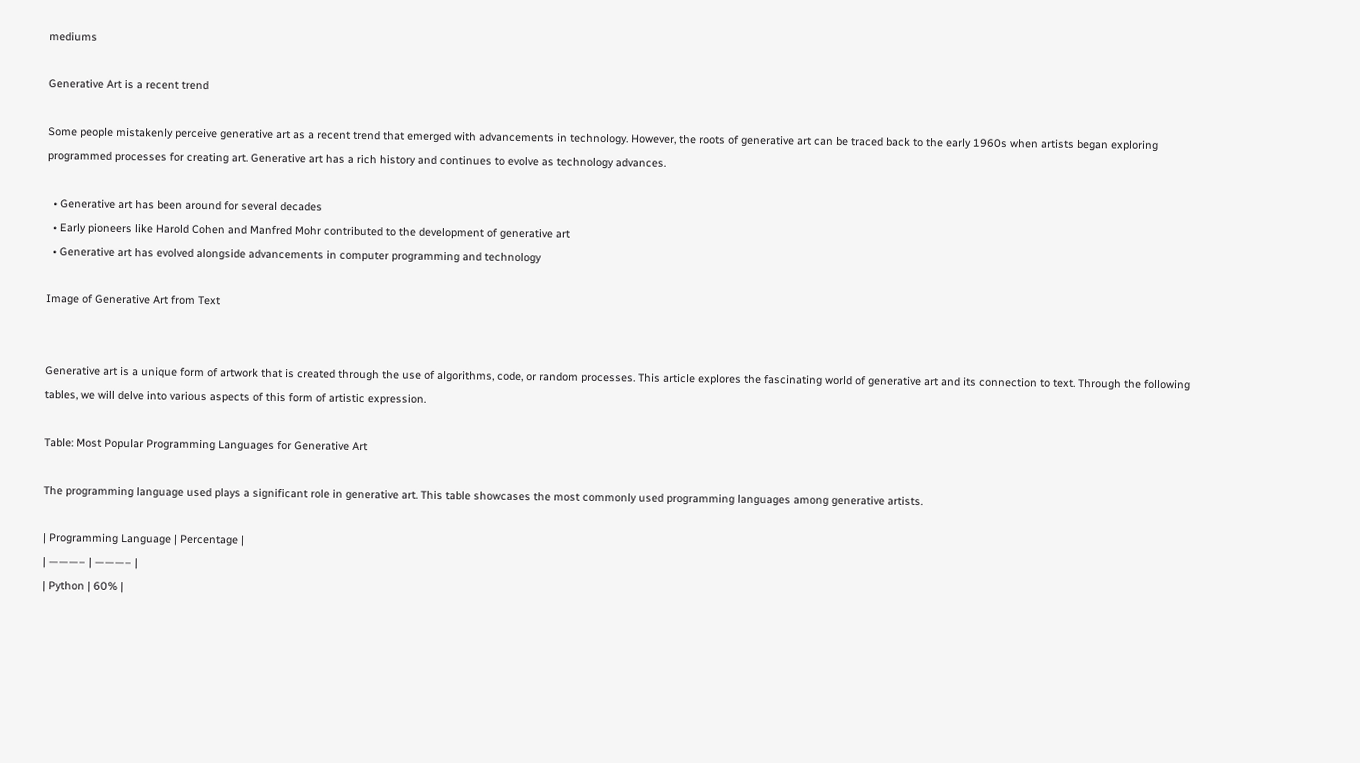mediums

Generative Art is a recent trend

Some people mistakenly perceive generative art as a recent trend that emerged with advancements in technology. However, the roots of generative art can be traced back to the early 1960s when artists began exploring programmed processes for creating art. Generative art has a rich history and continues to evolve as technology advances.

  • Generative art has been around for several decades
  • Early pioneers like Harold Cohen and Manfred Mohr contributed to the development of generative art
  • Generative art has evolved alongside advancements in computer programming and technology

Image of Generative Art from Text


Generative art is a unique form of artwork that is created through the use of algorithms, code, or random processes. This article explores the fascinating world of generative art and its connection to text. Through the following tables, we will delve into various aspects of this form of artistic expression.

Table: Most Popular Programming Languages for Generative Art

The programming language used plays a significant role in generative art. This table showcases the most commonly used programming languages among generative artists.

| Programming Language | Percentage |
| ———– | ———– |
| Python | 60% |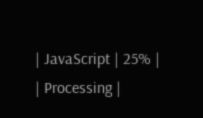| JavaScript | 25% |
| Processing |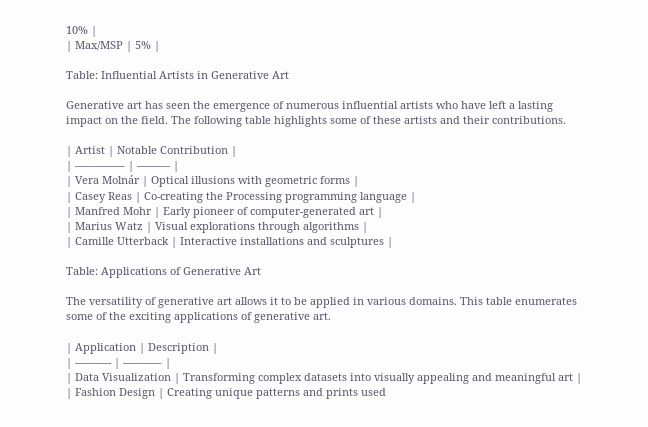10% |
| Max/MSP | 5% |

Table: Influential Artists in Generative Art

Generative art has seen the emergence of numerous influential artists who have left a lasting impact on the field. The following table highlights some of these artists and their contributions.

| Artist | Notable Contribution |
| ————– | ——— |
| Vera Molnár | Optical illusions with geometric forms |
| Casey Reas | Co-creating the Processing programming language |
| Manfred Mohr | Early pioneer of computer-generated art |
| Marius Watz | Visual explorations through algorithms |
| Camille Utterback | Interactive installations and sculptures |

Table: Applications of Generative Art

The versatility of generative art allows it to be applied in various domains. This table enumerates some of the exciting applications of generative art.

| Application | Description |
| ———- | ———– |
| Data Visualization | Transforming complex datasets into visually appealing and meaningful art |
| Fashion Design | Creating unique patterns and prints used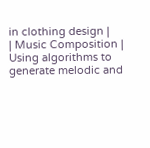in clothing design |
| Music Composition | Using algorithms to generate melodic and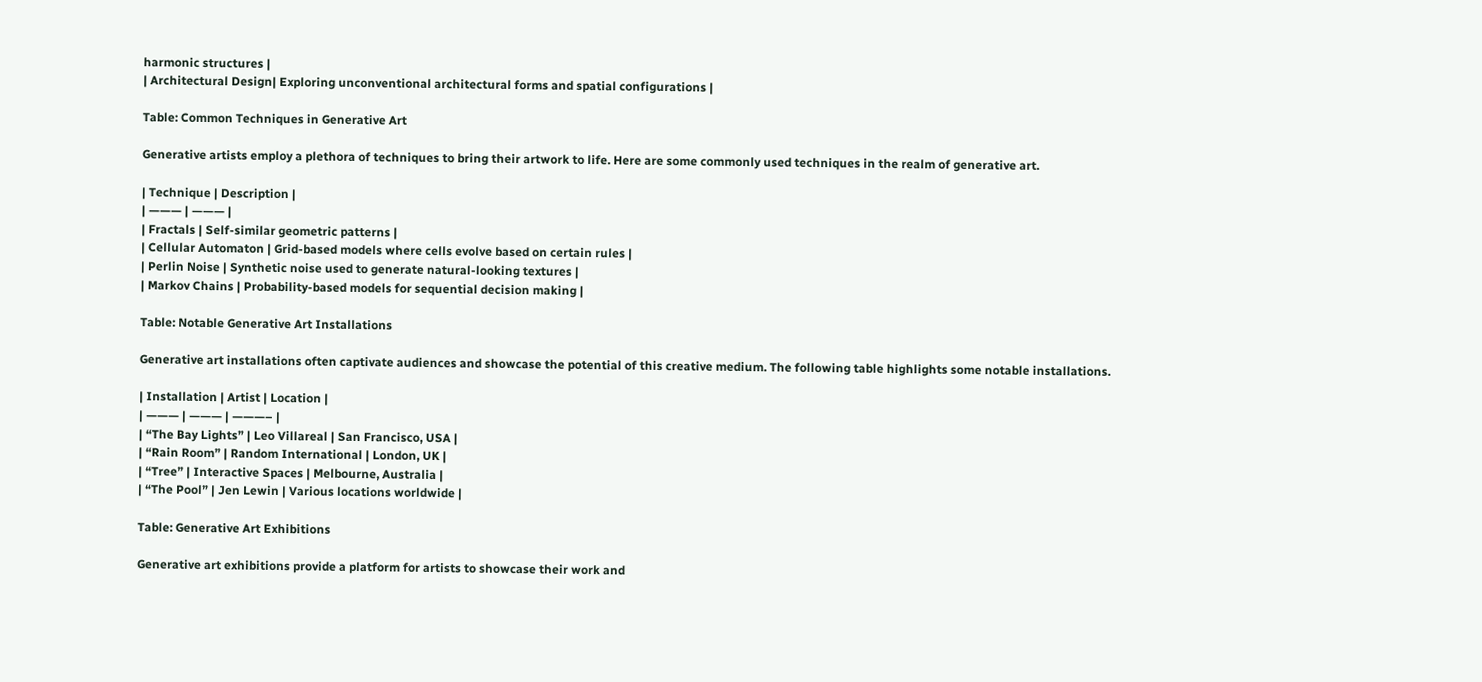harmonic structures |
| Architectural Design| Exploring unconventional architectural forms and spatial configurations |

Table: Common Techniques in Generative Art

Generative artists employ a plethora of techniques to bring their artwork to life. Here are some commonly used techniques in the realm of generative art.

| Technique | Description |
| ——— | ——— |
| Fractals | Self-similar geometric patterns |
| Cellular Automaton | Grid-based models where cells evolve based on certain rules |
| Perlin Noise | Synthetic noise used to generate natural-looking textures |
| Markov Chains | Probability-based models for sequential decision making |

Table: Notable Generative Art Installations

Generative art installations often captivate audiences and showcase the potential of this creative medium. The following table highlights some notable installations.

| Installation | Artist | Location |
| ——— | ——— | ———– |
| “The Bay Lights” | Leo Villareal | San Francisco, USA |
| “Rain Room” | Random International | London, UK |
| “Tree” | Interactive Spaces | Melbourne, Australia |
| “The Pool” | Jen Lewin | Various locations worldwide |

Table: Generative Art Exhibitions

Generative art exhibitions provide a platform for artists to showcase their work and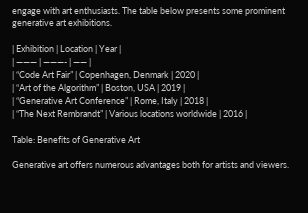engage with art enthusiasts. The table below presents some prominent generative art exhibitions.

| Exhibition | Location | Year |
| ——— | ———- | —— |
| “Code Art Fair” | Copenhagen, Denmark | 2020 |
| “Art of the Algorithm” | Boston, USA | 2019 |
| “Generative Art Conference” | Rome, Italy | 2018 |
| “The Next Rembrandt” | Various locations worldwide | 2016 |

Table: Benefits of Generative Art

Generative art offers numerous advantages both for artists and viewers.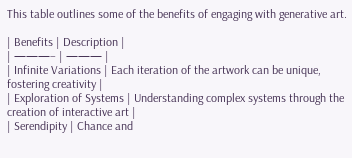This table outlines some of the benefits of engaging with generative art.

| Benefits | Description |
| ———– | ——— |
| Infinite Variations | Each iteration of the artwork can be unique, fostering creativity |
| Exploration of Systems | Understanding complex systems through the creation of interactive art |
| Serendipity | Chance and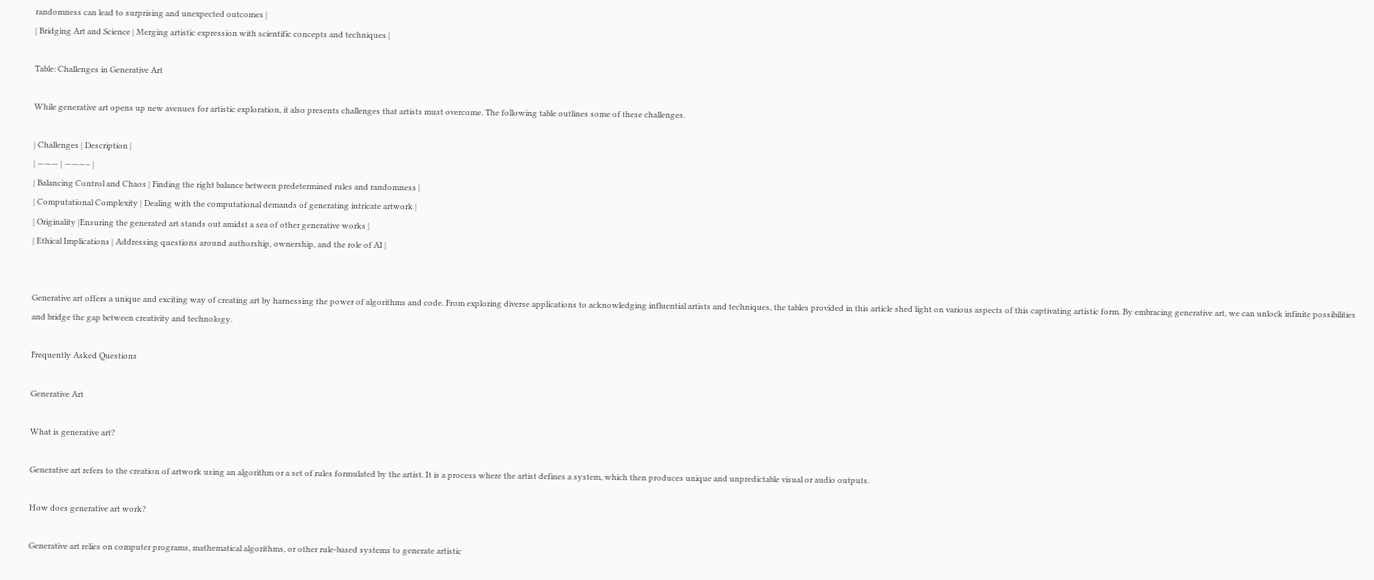randomness can lead to surprising and unexpected outcomes |
| Bridging Art and Science | Merging artistic expression with scientific concepts and techniques |

Table: Challenges in Generative Art

While generative art opens up new avenues for artistic exploration, it also presents challenges that artists must overcome. The following table outlines some of these challenges.

| Challenges | Description |
| ——— | ———– |
| Balancing Control and Chaos | Finding the right balance between predetermined rules and randomness |
| Computational Complexity | Dealing with the computational demands of generating intricate artwork |
| Originality |Ensuring the generated art stands out amidst a sea of other generative works |
| Ethical Implications | Addressing questions around authorship, ownership, and the role of AI |


Generative art offers a unique and exciting way of creating art by harnessing the power of algorithms and code. From exploring diverse applications to acknowledging influential artists and techniques, the tables provided in this article shed light on various aspects of this captivating artistic form. By embracing generative art, we can unlock infinite possibilities and bridge the gap between creativity and technology.

Frequently Asked Questions

Generative Art

What is generative art?

Generative art refers to the creation of artwork using an algorithm or a set of rules formulated by the artist. It is a process where the artist defines a system, which then produces unique and unpredictable visual or audio outputs.

How does generative art work?

Generative art relies on computer programs, mathematical algorithms, or other rule-based systems to generate artistic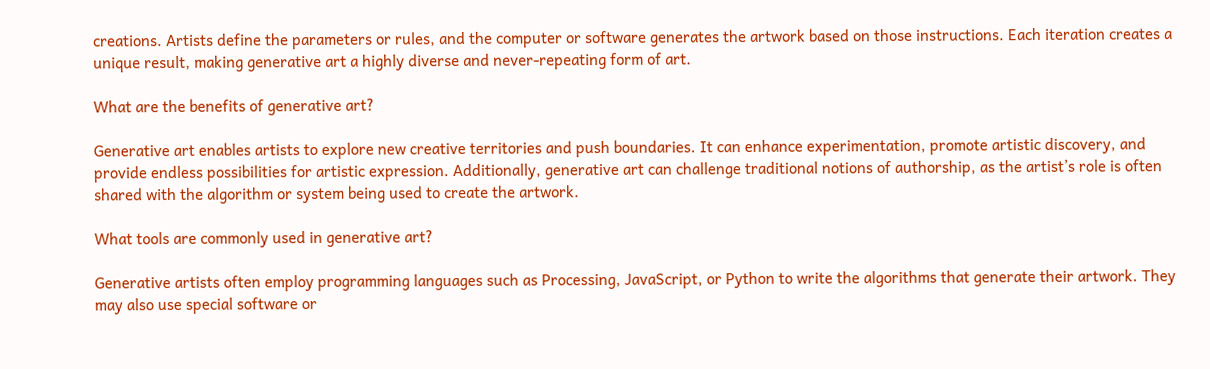creations. Artists define the parameters or rules, and the computer or software generates the artwork based on those instructions. Each iteration creates a unique result, making generative art a highly diverse and never-repeating form of art.

What are the benefits of generative art?

Generative art enables artists to explore new creative territories and push boundaries. It can enhance experimentation, promote artistic discovery, and provide endless possibilities for artistic expression. Additionally, generative art can challenge traditional notions of authorship, as the artist’s role is often shared with the algorithm or system being used to create the artwork.

What tools are commonly used in generative art?

Generative artists often employ programming languages such as Processing, JavaScript, or Python to write the algorithms that generate their artwork. They may also use special software or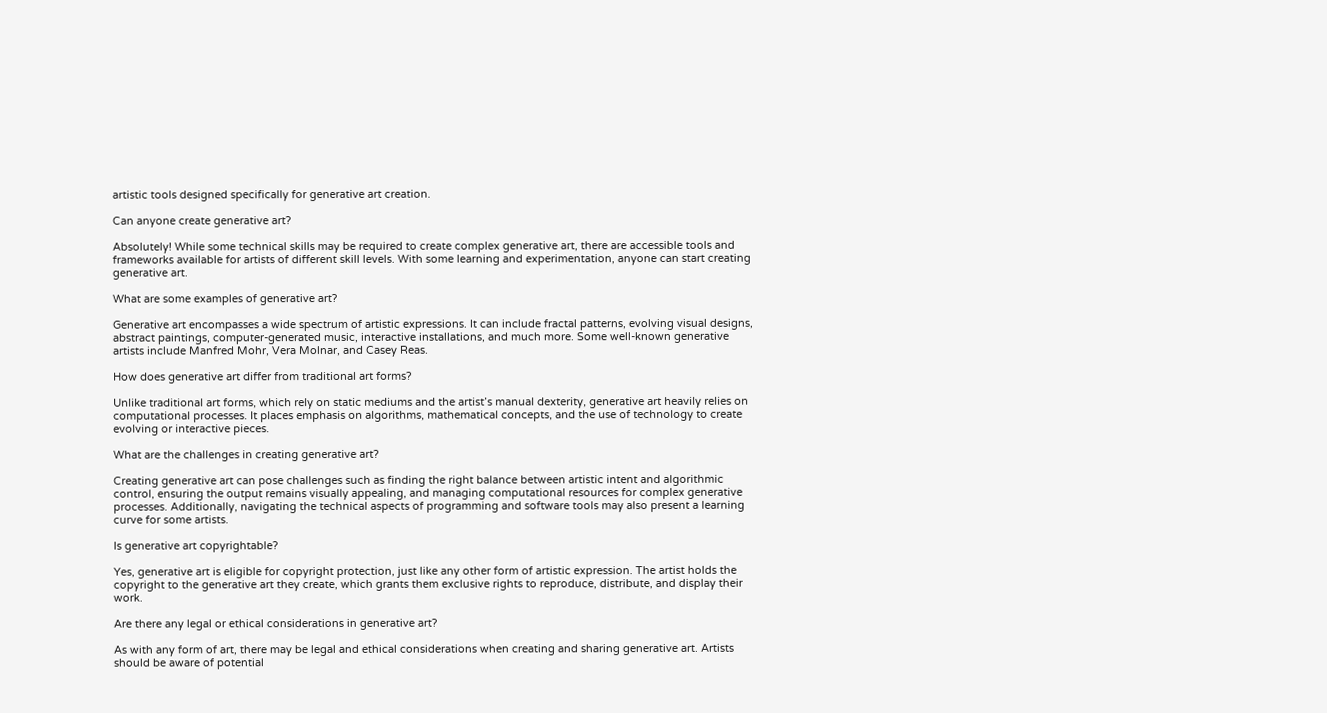artistic tools designed specifically for generative art creation.

Can anyone create generative art?

Absolutely! While some technical skills may be required to create complex generative art, there are accessible tools and frameworks available for artists of different skill levels. With some learning and experimentation, anyone can start creating generative art.

What are some examples of generative art?

Generative art encompasses a wide spectrum of artistic expressions. It can include fractal patterns, evolving visual designs, abstract paintings, computer-generated music, interactive installations, and much more. Some well-known generative artists include Manfred Mohr, Vera Molnar, and Casey Reas.

How does generative art differ from traditional art forms?

Unlike traditional art forms, which rely on static mediums and the artist’s manual dexterity, generative art heavily relies on computational processes. It places emphasis on algorithms, mathematical concepts, and the use of technology to create evolving or interactive pieces.

What are the challenges in creating generative art?

Creating generative art can pose challenges such as finding the right balance between artistic intent and algorithmic control, ensuring the output remains visually appealing, and managing computational resources for complex generative processes. Additionally, navigating the technical aspects of programming and software tools may also present a learning curve for some artists.

Is generative art copyrightable?

Yes, generative art is eligible for copyright protection, just like any other form of artistic expression. The artist holds the copyright to the generative art they create, which grants them exclusive rights to reproduce, distribute, and display their work.

Are there any legal or ethical considerations in generative art?

As with any form of art, there may be legal and ethical considerations when creating and sharing generative art. Artists should be aware of potential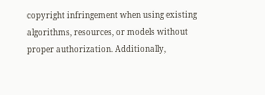copyright infringement when using existing algorithms, resources, or models without proper authorization. Additionally,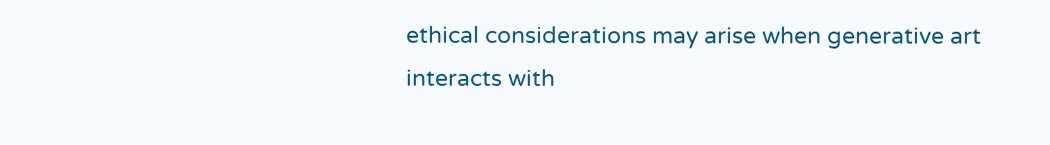ethical considerations may arise when generative art interacts with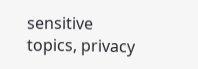sensitive topics, privacy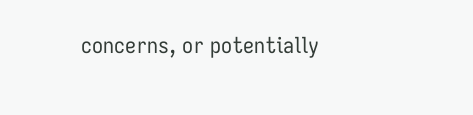concerns, or potentially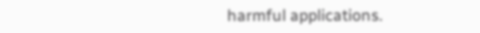harmful applications.